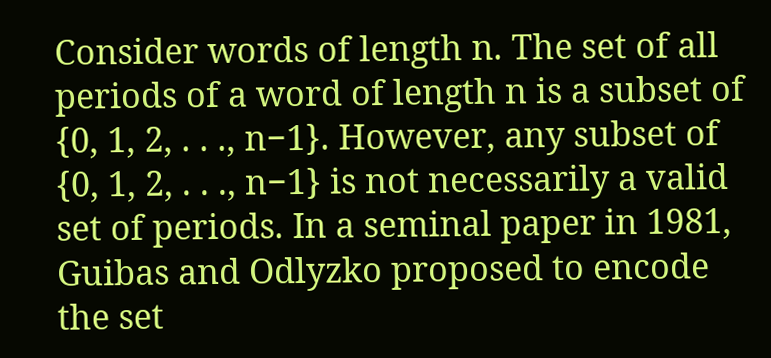Consider words of length n. The set of all periods of a word of length n is a subset of {0, 1, 2, . . ., n−1}. However, any subset of {0, 1, 2, . . ., n−1} is not necessarily a valid set of periods. In a seminal paper in 1981, Guibas and Odlyzko proposed to encode the set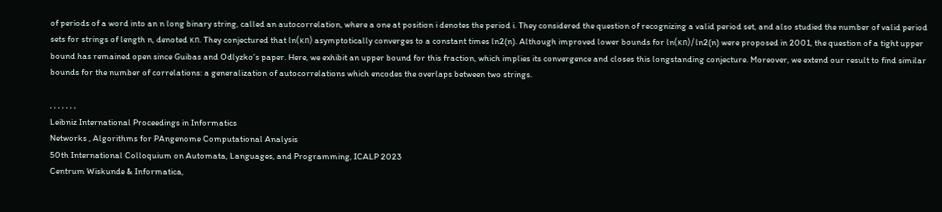of periods of a word into an n long binary string, called an autocorrelation, where a one at position i denotes the period i. They considered the question of recognizing a valid period set, and also studied the number of valid period sets for strings of length n, denoted κn. They conjectured that ln(κn) asymptotically converges to a constant times ln2(n). Although improved lower bounds for ln(κn)/ln2(n) were proposed in 2001, the question of a tight upper bound has remained open since Guibas and Odlyzko’s paper. Here, we exhibit an upper bound for this fraction, which implies its convergence and closes this longstanding conjecture. Moreover, we extend our result to find similar bounds for the number of correlations: a generalization of autocorrelations which encodes the overlaps between two strings.

, , , , , , ,
Leibniz International Proceedings in Informatics
Networks , Algorithms for PAngenome Computational Analysis
50th International Colloquium on Automata, Languages, and Programming, ICALP 2023
Centrum Wiskunde & Informatica,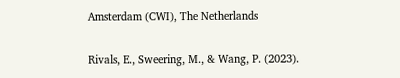Amsterdam (CWI), The Netherlands

Rivals, E., Sweering, M., & Wang, P. (2023).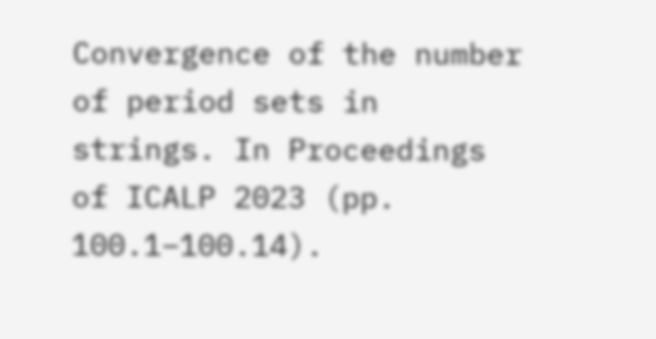Convergence of the number of period sets in strings. In Proceedings of ICALP 2023 (pp. 100.1–100.14).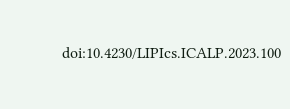doi:10.4230/LIPIcs.ICALP.2023.100